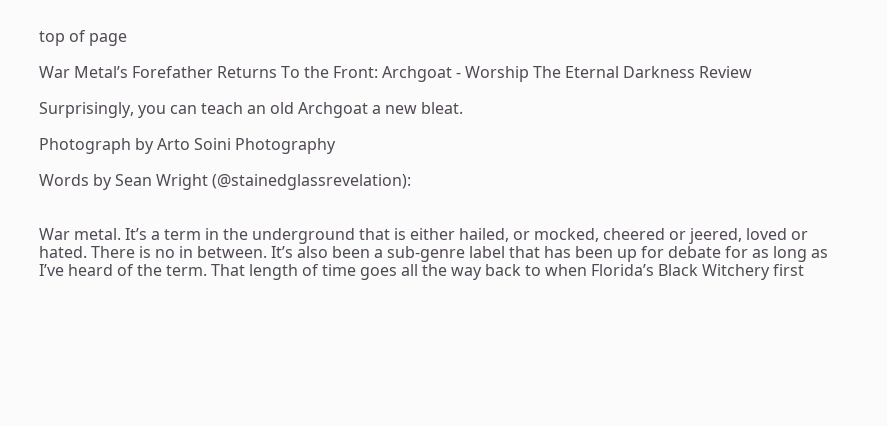top of page

War Metal’s Forefather Returns To the Front: Archgoat - Worship The Eternal Darkness Review

Surprisingly, you can teach an old Archgoat a new bleat.

Photograph by Arto Soini Photography

Words by Sean Wright (@stainedglassrevelation):


War metal. It’s a term in the underground that is either hailed, or mocked, cheered or jeered, loved or hated. There is no in between. It’s also been a sub-genre label that has been up for debate for as long as I’ve heard of the term. That length of time goes all the way back to when Florida’s Black Witchery first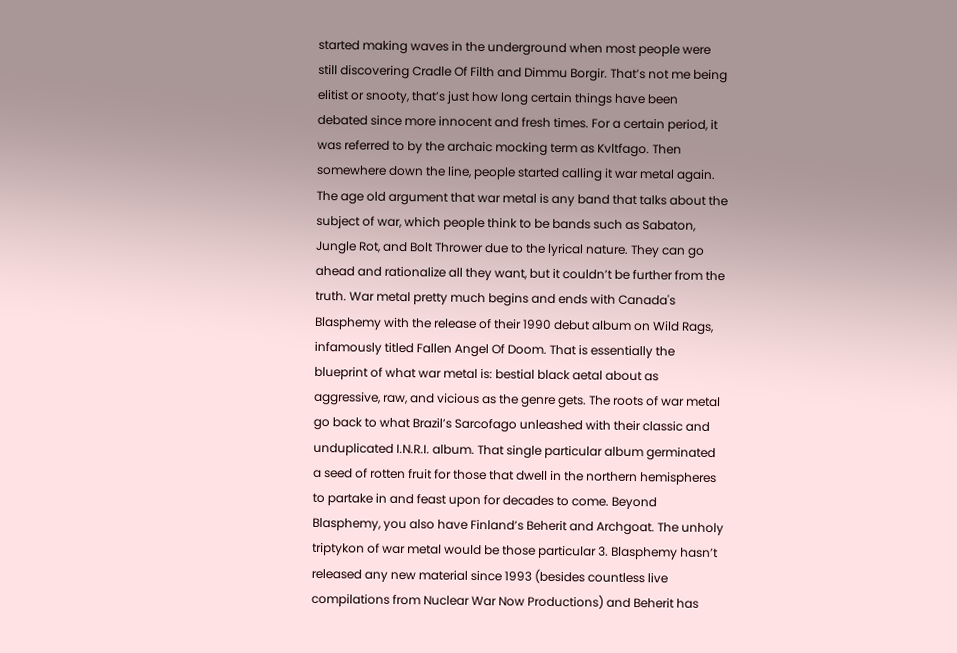started making waves in the underground when most people were still discovering Cradle Of Filth and Dimmu Borgir. That’s not me being elitist or snooty, that’s just how long certain things have been debated since more innocent and fresh times. For a certain period, it was referred to by the archaic mocking term as Kvltfago. Then somewhere down the line, people started calling it war metal again. The age old argument that war metal is any band that talks about the subject of war, which people think to be bands such as Sabaton, Jungle Rot, and Bolt Thrower due to the lyrical nature. They can go ahead and rationalize all they want, but it couldn’t be further from the truth. War metal pretty much begins and ends with Canada's Blasphemy with the release of their 1990 debut album on Wild Rags, infamously titled Fallen Angel Of Doom. That is essentially the blueprint of what war metal is: bestial black aetal about as aggressive, raw, and vicious as the genre gets. The roots of war metal go back to what Brazil’s Sarcofago unleashed with their classic and unduplicated I.N.R.I. album. That single particular album germinated a seed of rotten fruit for those that dwell in the northern hemispheres to partake in and feast upon for decades to come. Beyond Blasphemy, you also have Finland’s Beherit and Archgoat. The unholy triptykon of war metal would be those particular 3. Blasphemy hasn’t released any new material since 1993 (besides countless live compilations from Nuclear War Now Productions) and Beherit has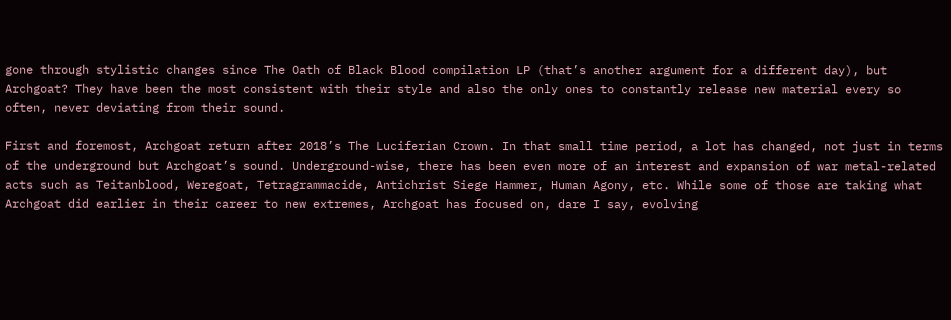gone through stylistic changes since The Oath of Black Blood compilation LP (that’s another argument for a different day), but Archgoat? They have been the most consistent with their style and also the only ones to constantly release new material every so often, never deviating from their sound.

First and foremost, Archgoat return after 2018’s The Luciferian Crown. In that small time period, a lot has changed, not just in terms of the underground but Archgoat’s sound. Underground-wise, there has been even more of an interest and expansion of war metal-related acts such as Teitanblood, Weregoat, Tetragrammacide, Antichrist Siege Hammer, Human Agony, etc. While some of those are taking what Archgoat did earlier in their career to new extremes, Archgoat has focused on, dare I say, evolving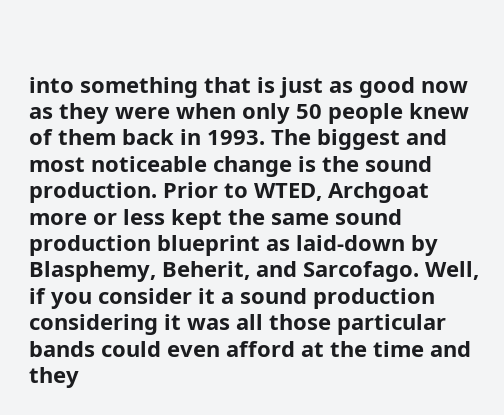into something that is just as good now as they were when only 50 people knew of them back in 1993. The biggest and most noticeable change is the sound production. Prior to WTED, Archgoat more or less kept the same sound production blueprint as laid-down by Blasphemy, Beherit, and Sarcofago. Well, if you consider it a sound production considering it was all those particular bands could even afford at the time and they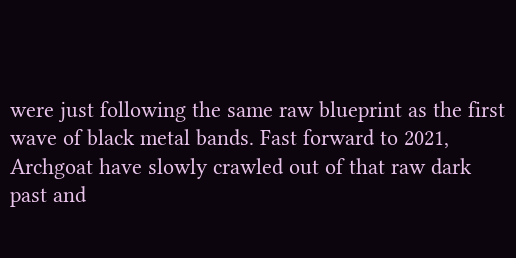were just following the same raw blueprint as the first wave of black metal bands. Fast forward to 2021, Archgoat have slowly crawled out of that raw dark past and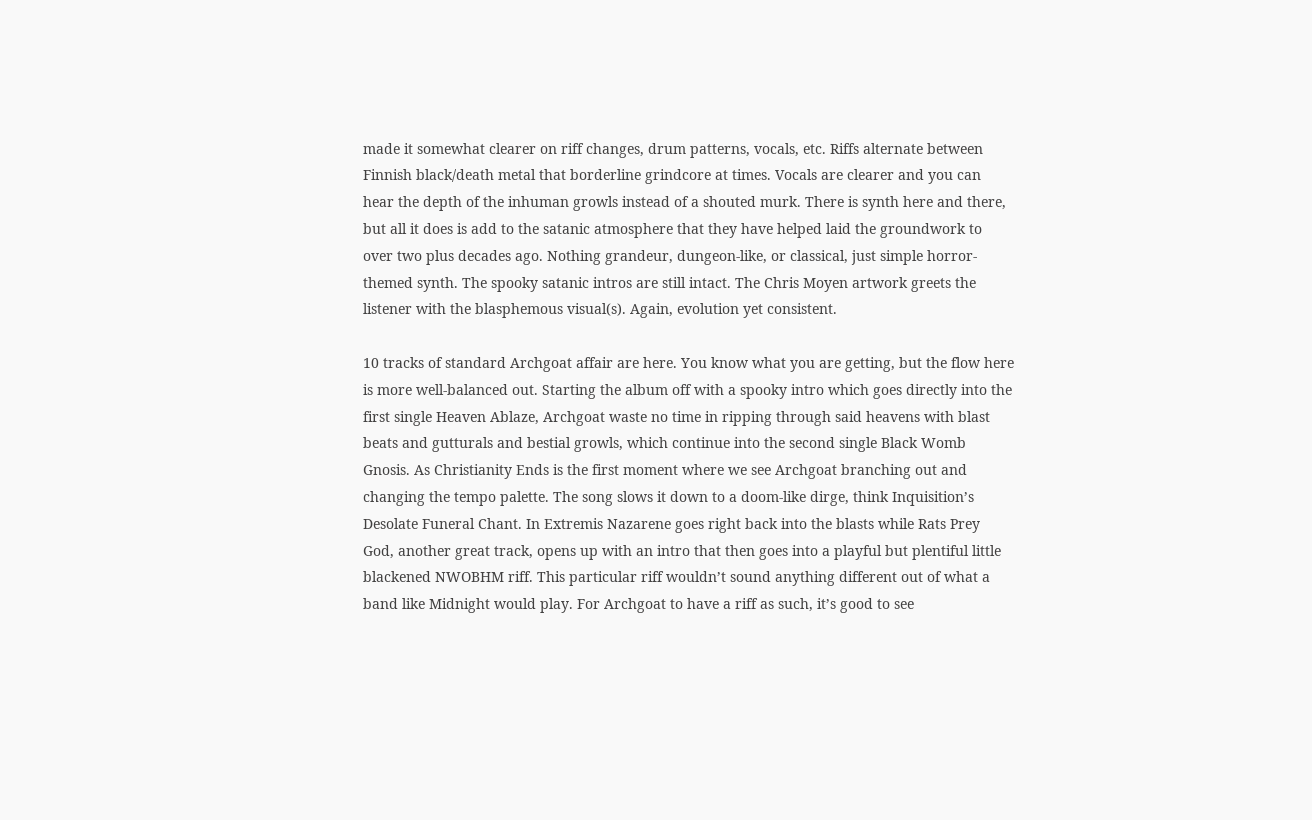made it somewhat clearer on riff changes, drum patterns, vocals, etc. Riffs alternate between Finnish black/death metal that borderline grindcore at times. Vocals are clearer and you can hear the depth of the inhuman growls instead of a shouted murk. There is synth here and there, but all it does is add to the satanic atmosphere that they have helped laid the groundwork to over two plus decades ago. Nothing grandeur, dungeon-like, or classical, just simple horror-themed synth. The spooky satanic intros are still intact. The Chris Moyen artwork greets the listener with the blasphemous visual(s). Again, evolution yet consistent.

10 tracks of standard Archgoat affair are here. You know what you are getting, but the flow here is more well-balanced out. Starting the album off with a spooky intro which goes directly into the first single Heaven Ablaze, Archgoat waste no time in ripping through said heavens with blast beats and gutturals and bestial growls, which continue into the second single Black Womb Gnosis. As Christianity Ends is the first moment where we see Archgoat branching out and changing the tempo palette. The song slows it down to a doom-like dirge, think Inquisition’s Desolate Funeral Chant. In Extremis Nazarene goes right back into the blasts while Rats Prey God, another great track, opens up with an intro that then goes into a playful but plentiful little blackened NWOBHM riff. This particular riff wouldn’t sound anything different out of what a band like Midnight would play. For Archgoat to have a riff as such, it’s good to see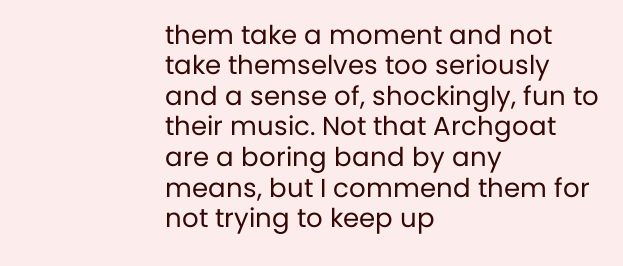them take a moment and not take themselves too seriously and a sense of, shockingly, fun to their music. Not that Archgoat are a boring band by any means, but I commend them for not trying to keep up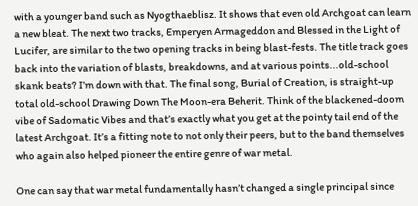with a younger band such as Nyogthaeblisz. It shows that even old Archgoat can learn a new bleat. The next two tracks, Emperyen Armageddon and Blessed in the Light of Lucifer, are similar to the two opening tracks in being blast-fests. The title track goes back into the variation of blasts, breakdowns, and at various points...old-school skank beats? I’m down with that. The final song, Burial of Creation, is straight-up total old-school Drawing Down The Moon-era Beherit. Think of the blackened-doom vibe of Sadomatic Vibes and that’s exactly what you get at the pointy tail end of the latest Archgoat. It’s a fitting note to not only their peers, but to the band themselves who again also helped pioneer the entire genre of war metal.

One can say that war metal fundamentally hasn’t changed a single principal since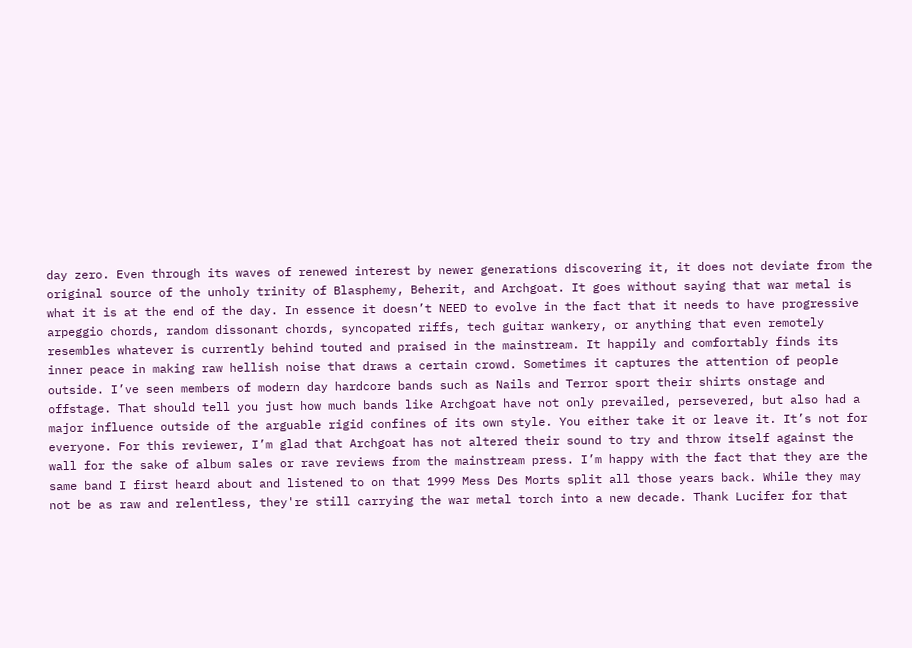day zero. Even through its waves of renewed interest by newer generations discovering it, it does not deviate from the original source of the unholy trinity of Blasphemy, Beherit, and Archgoat. It goes without saying that war metal is what it is at the end of the day. In essence it doesn’t NEED to evolve in the fact that it needs to have progressive arpeggio chords, random dissonant chords, syncopated riffs, tech guitar wankery, or anything that even remotely resembles whatever is currently behind touted and praised in the mainstream. It happily and comfortably finds its inner peace in making raw hellish noise that draws a certain crowd. Sometimes it captures the attention of people outside. I’ve seen members of modern day hardcore bands such as Nails and Terror sport their shirts onstage and offstage. That should tell you just how much bands like Archgoat have not only prevailed, persevered, but also had a major influence outside of the arguable rigid confines of its own style. You either take it or leave it. It’s not for everyone. For this reviewer, I’m glad that Archgoat has not altered their sound to try and throw itself against the wall for the sake of album sales or rave reviews from the mainstream press. I’m happy with the fact that they are the same band I first heard about and listened to on that 1999 Mess Des Morts split all those years back. While they may not be as raw and relentless, they're still carrying the war metal torch into a new decade. Thank Lucifer for that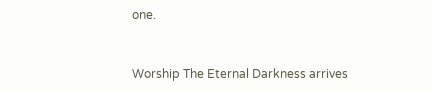one.


Worship The Eternal Darkness arrives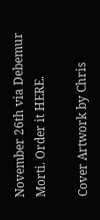November 26th via Debemur Morti. Order it HERE.

Cover Artwork by Chris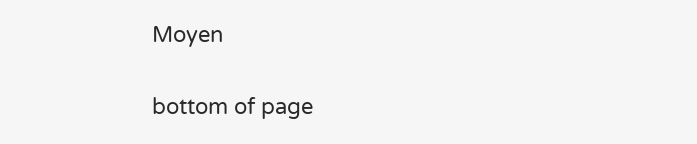Moyen


bottom of page